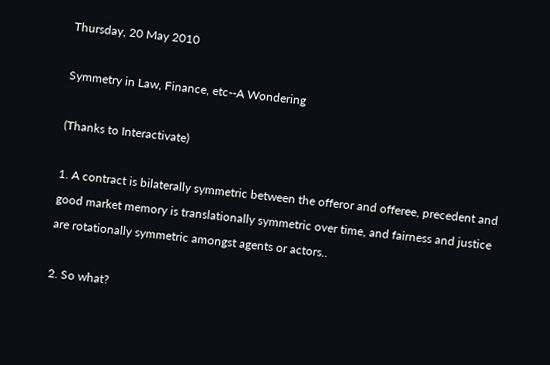Thursday, 20 May 2010

Symmetry in Law, Finance, etc--A Wondering

(Thanks to Interactivate)

1. A contract is bilaterally symmetric between the offeror and offeree, precedent and good market memory is translationally symmetric over time, and fairness and justice are rotationally symmetric amongst agents or actors..

2. So what?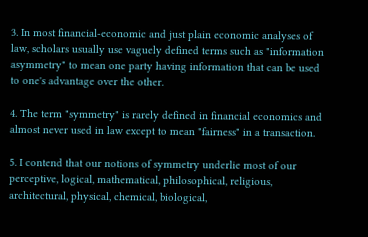3. In most financial-economic and just plain economic analyses of law, scholars usually use vaguely defined terms such as "information asymmetry" to mean one party having information that can be used to one's advantage over the other.

4. The term "symmetry" is rarely defined in financial economics and almost never used in law except to mean "fairness" in a transaction.

5. I contend that our notions of symmetry underlie most of our perceptive, logical, mathematical, philosophical, religious, architectural, physical, chemical, biological,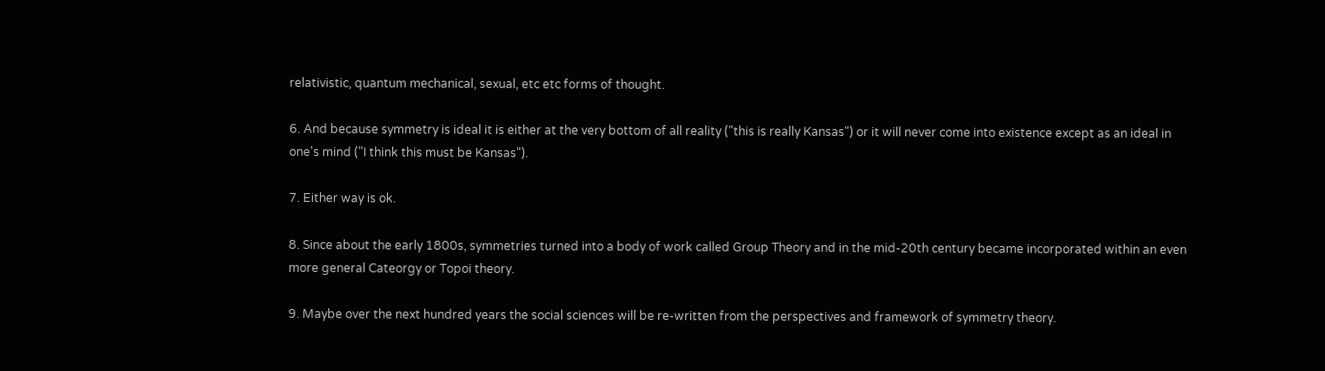relativistic, quantum mechanical, sexual, etc etc forms of thought.

6. And because symmetry is ideal it is either at the very bottom of all reality ("this is really Kansas") or it will never come into existence except as an ideal in one's mind ("I think this must be Kansas").

7. Either way is ok.

8. Since about the early 1800s, symmetries turned into a body of work called Group Theory and in the mid-20th century became incorporated within an even more general Cateorgy or Topoi theory.

9. Maybe over the next hundred years the social sciences will be re-written from the perspectives and framework of symmetry theory.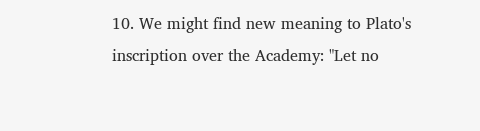10. We might find new meaning to Plato's inscription over the Academy: "Let no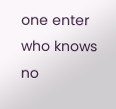one enter who knows no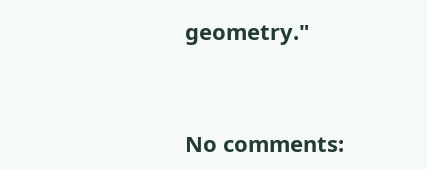geometry."


No comments: